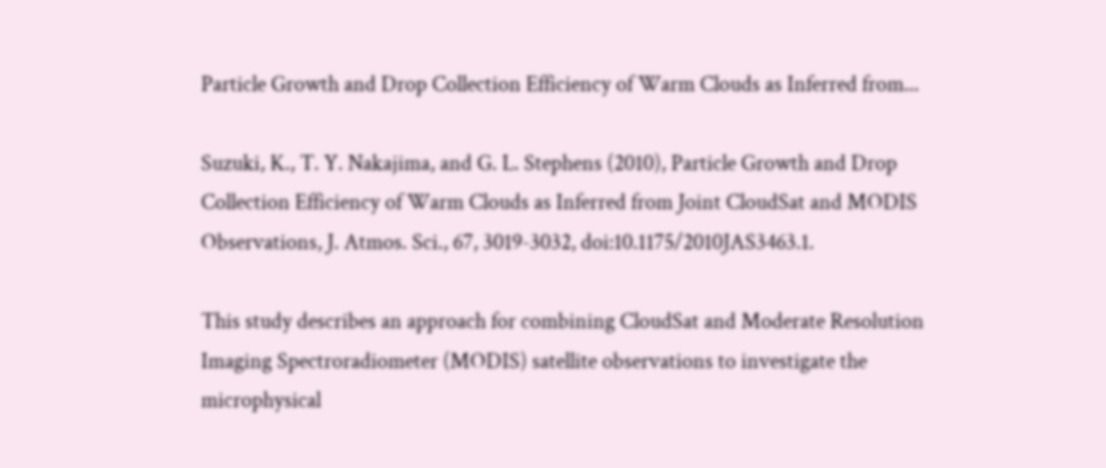Particle Growth and Drop Collection Efficiency of Warm Clouds as Inferred from...

Suzuki, K., T. Y. Nakajima, and G. L. Stephens (2010), Particle Growth and Drop Collection Efficiency of Warm Clouds as Inferred from Joint CloudSat and MODIS Observations, J. Atmos. Sci., 67, 3019-3032, doi:10.1175/2010JAS3463.1.

This study describes an approach for combining CloudSat and Moderate Resolution Imaging Spectroradiometer (MODIS) satellite observations to investigate the microphysical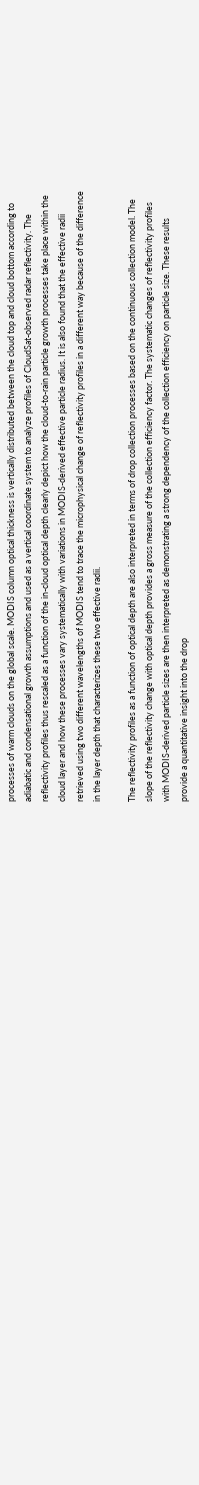processes of warm clouds on the global scale. MODIS column optical thickness is vertically distributed between the cloud top and cloud bottom according to adiabatic and condensational growth assumptions and used as a vertical coordinate system to analyze profiles of CloudSat-observed radar reflectivity. The reflectivity profiles thus rescaled as a function of the in-cloud optical depth clearly depict how the cloud-to-rain particle growth processes take place within the cloud layer and how these processes vary systematically with variations in MODIS-derived effective particle radius. It is also found that the effective radii retrieved using two different wavelengths of MODIS tend to trace the microphysical change of reflectivity profiles in a different way because of the difference in the layer depth that characterizes these two effective radii.

The reflectivity profiles as a function of optical depth are also interpreted in terms of drop collection processes based on the continuous collection model. The slope of the reflectivity change with optical depth provides a gross measure of the collection efficiency factor. The systematic changes of reflectivity profiles with MODIS-derived particle sizes are then interpreted as demonstrating a strong dependency of the collection efficiency on particle size. These results provide a quantitative insight into the drop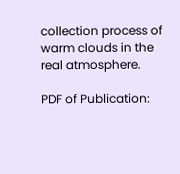collection process of warm clouds in the real atmosphere.

PDF of Publication: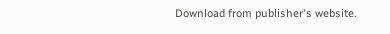Download from publisher's website.